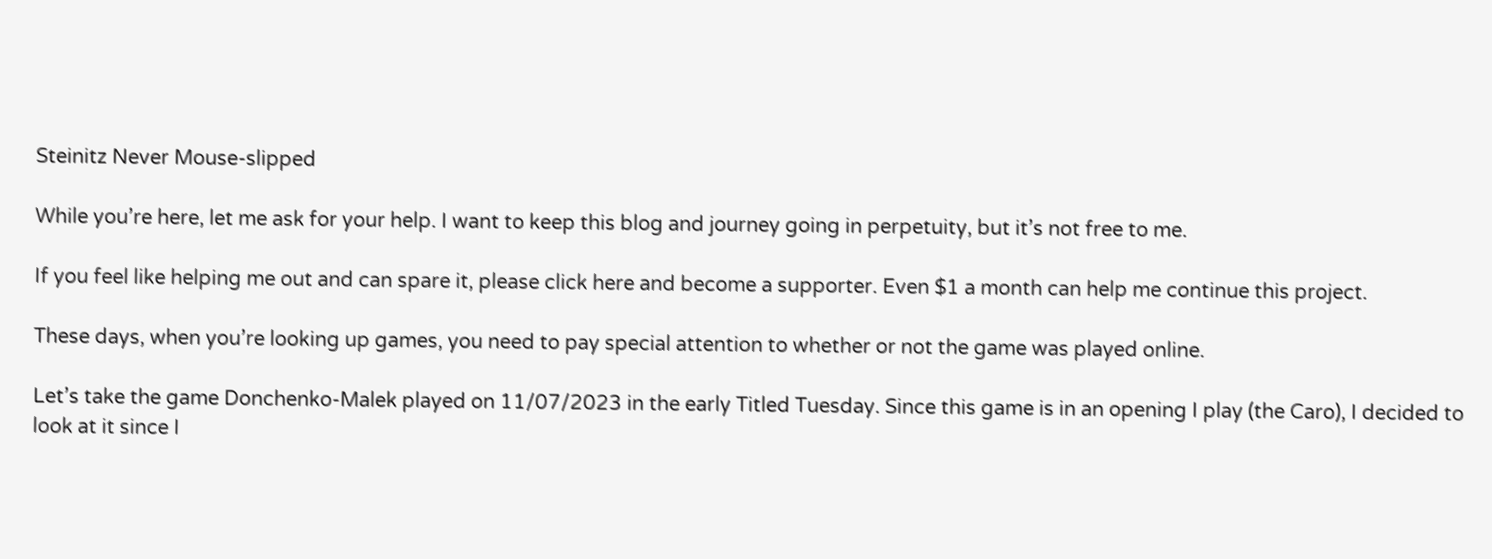Steinitz Never Mouse-slipped

While you’re here, let me ask for your help. I want to keep this blog and journey going in perpetuity, but it’s not free to me.

If you feel like helping me out and can spare it, please click here and become a supporter. Even $1 a month can help me continue this project.

These days, when you’re looking up games, you need to pay special attention to whether or not the game was played online.

Let’s take the game Donchenko-Malek played on 11/07/2023 in the early Titled Tuesday. Since this game is in an opening I play (the Caro), I decided to look at it since I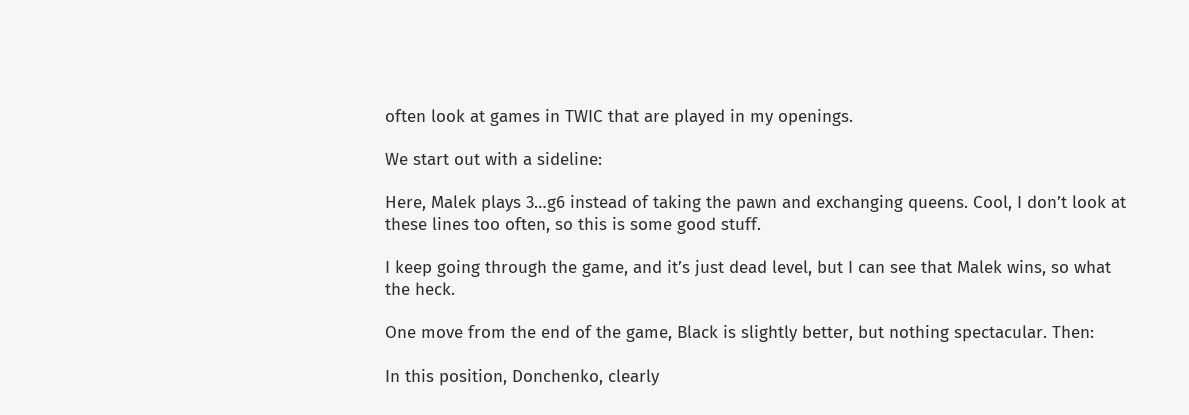often look at games in TWIC that are played in my openings.

We start out with a sideline:

Here, Malek plays 3…g6 instead of taking the pawn and exchanging queens. Cool, I don’t look at these lines too often, so this is some good stuff.

I keep going through the game, and it’s just dead level, but I can see that Malek wins, so what the heck.

One move from the end of the game, Black is slightly better, but nothing spectacular. Then:

In this position, Donchenko, clearly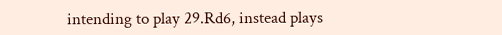intending to play 29.Rd6, instead plays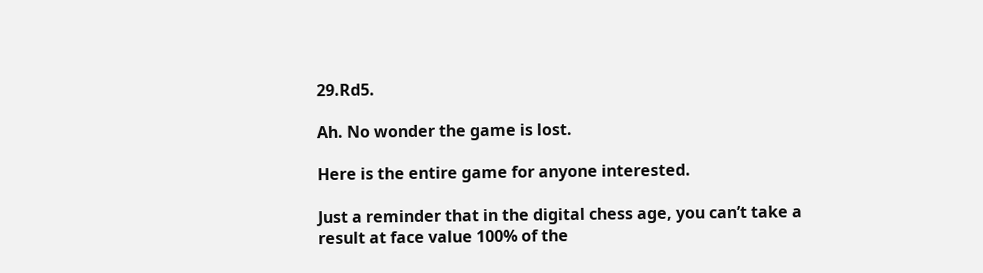29.Rd5.

Ah. No wonder the game is lost.

Here is the entire game for anyone interested.

Just a reminder that in the digital chess age, you can’t take a result at face value 100% of the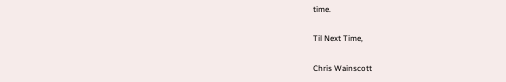time.

Til Next Time,

Chris Wainscott